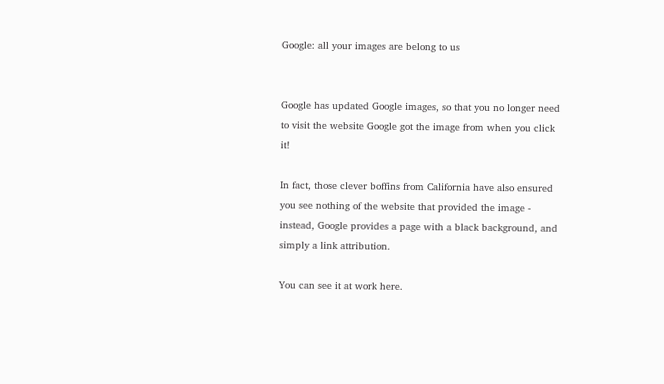Google: all your images are belong to us


Google has updated Google images, so that you no longer need to visit the website Google got the image from when you click it!

In fact, those clever boffins from California have also ensured you see nothing of the website that provided the image - instead, Google provides a page with a black background, and simply a link attribution.

You can see it at work here.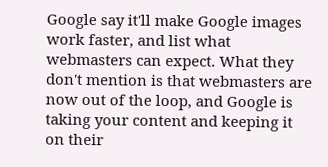Google say it'll make Google images work faster, and list what webmasters can expect. What they don't mention is that webmasters are now out of the loop, and Google is taking your content and keeping it on their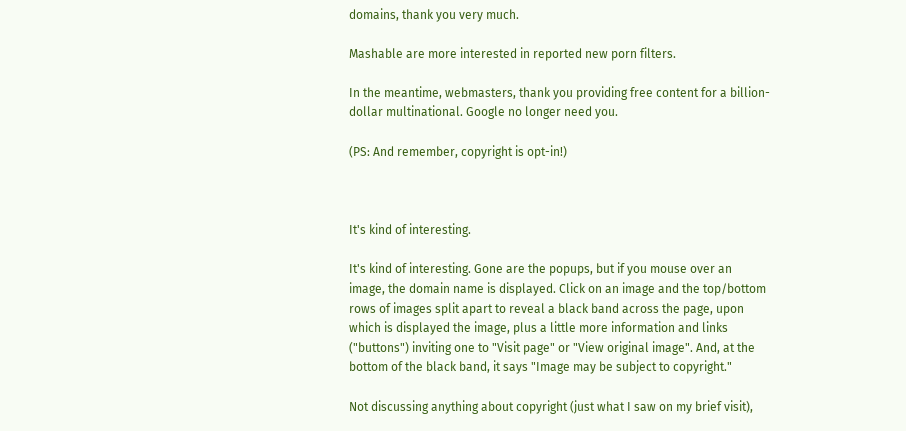domains, thank you very much.

Mashable are more interested in reported new porn filters.

In the meantime, webmasters, thank you providing free content for a billion-dollar multinational. Google no longer need you.

(PS: And remember, copyright is opt-in!)



It's kind of interesting.

It's kind of interesting. Gone are the popups, but if you mouse over an image, the domain name is displayed. Click on an image and the top/bottom rows of images split apart to reveal a black band across the page, upon which is displayed the image, plus a little more information and links ("buttons") inviting one to "Visit page" or "View original image". And, at the bottom of the black band, it says "Image may be subject to copyright."

Not discussing anything about copyright (just what I saw on my brief visit),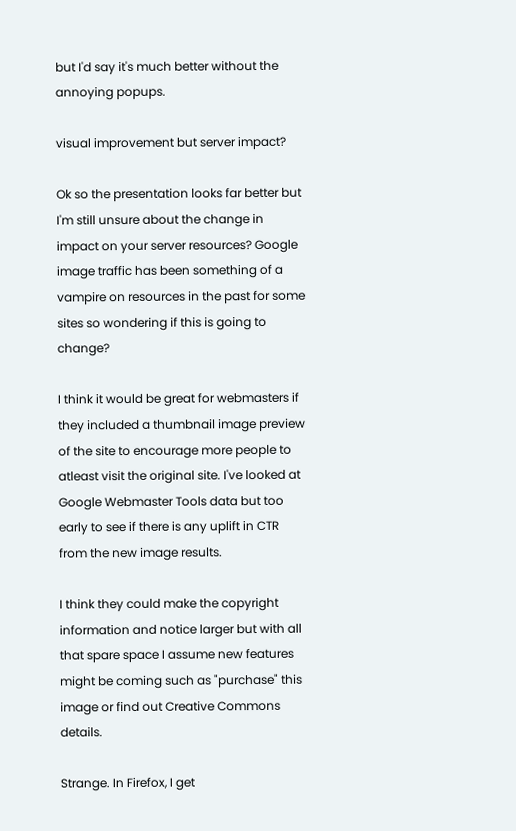but I'd say it's much better without the annoying popups.

visual improvement but server impact?

Ok so the presentation looks far better but I'm still unsure about the change in impact on your server resources? Google image traffic has been something of a vampire on resources in the past for some sites so wondering if this is going to change?

I think it would be great for webmasters if they included a thumbnail image preview of the site to encourage more people to atleast visit the original site. I've looked at Google Webmaster Tools data but too early to see if there is any uplift in CTR from the new image results.

I think they could make the copyright information and notice larger but with all that spare space I assume new features might be coming such as "purchase" this image or find out Creative Commons details.

Strange. In Firefox, I get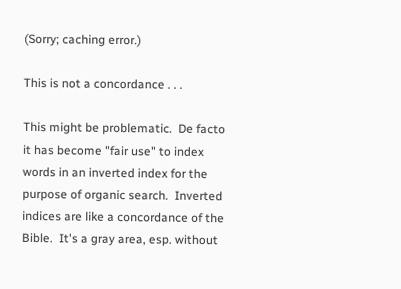(Sorry; caching error.)

This is not a concordance . . .

This might be problematic.  De facto it has become "fair use" to index words in an inverted index for the purpose of organic search.  Inverted indices are like a concordance of the Bible.  It's a gray area, esp. without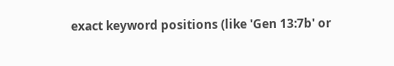exact keyword positions (like 'Gen 13:7b' or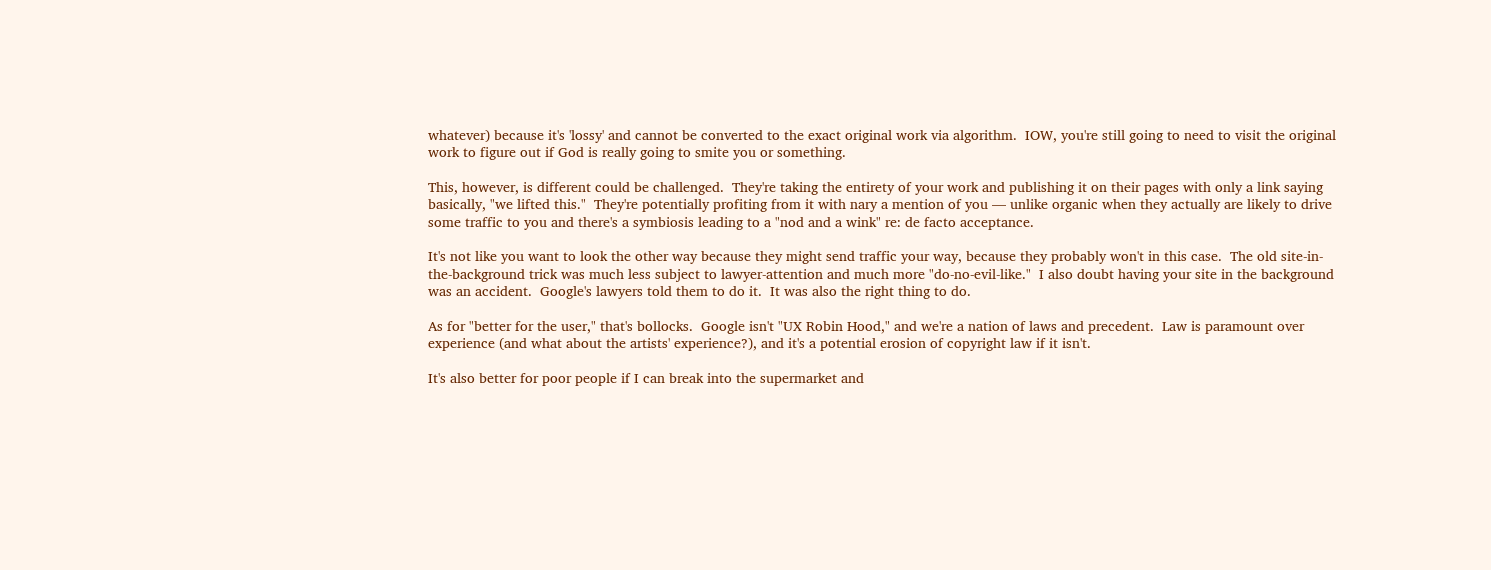whatever) because it's 'lossy' and cannot be converted to the exact original work via algorithm.  IOW, you're still going to need to visit the original work to figure out if God is really going to smite you or something.

This, however, is different could be challenged.  They're taking the entirety of your work and publishing it on their pages with only a link saying basically, "we lifted this."  They're potentially profiting from it with nary a mention of you — unlike organic when they actually are likely to drive some traffic to you and there's a symbiosis leading to a "nod and a wink" re: de facto acceptance.

It's not like you want to look the other way because they might send traffic your way, because they probably won't in this case.  The old site-in-the-background trick was much less subject to lawyer-attention and much more "do-no-evil-like."  I also doubt having your site in the background was an accident.  Google's lawyers told them to do it.  It was also the right thing to do.

As for "better for the user," that's bollocks.  Google isn't "UX Robin Hood," and we're a nation of laws and precedent.  Law is paramount over experience (and what about the artists' experience?), and it's a potential erosion of copyright law if it isn't.

It's also better for poor people if I can break into the supermarket and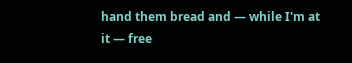hand them bread and — while I'm at it — free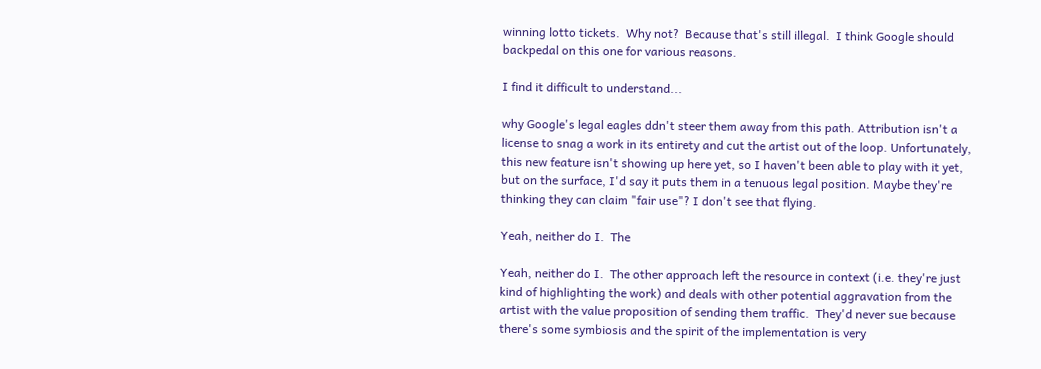winning lotto tickets.  Why not?  Because that's still illegal.  I think Google should backpedal on this one for various reasons.

I find it difficult to understand...

why Google's legal eagles ddn't steer them away from this path. Attribution isn't a license to snag a work in its entirety and cut the artist out of the loop. Unfortunately, this new feature isn't showing up here yet, so I haven't been able to play with it yet, but on the surface, I'd say it puts them in a tenuous legal position. Maybe they're thinking they can claim "fair use"? I don't see that flying.

Yeah, neither do I.  The

Yeah, neither do I.  The other approach left the resource in context (i.e. they're just kind of highlighting the work) and deals with other potential aggravation from the artist with the value proposition of sending them traffic.  They'd never sue because there's some symbiosis and the spirit of the implementation is very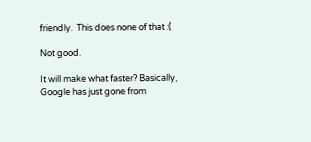friendly.  This does none of that :(

Not good.

It will make what faster? Basically, Google has just gone from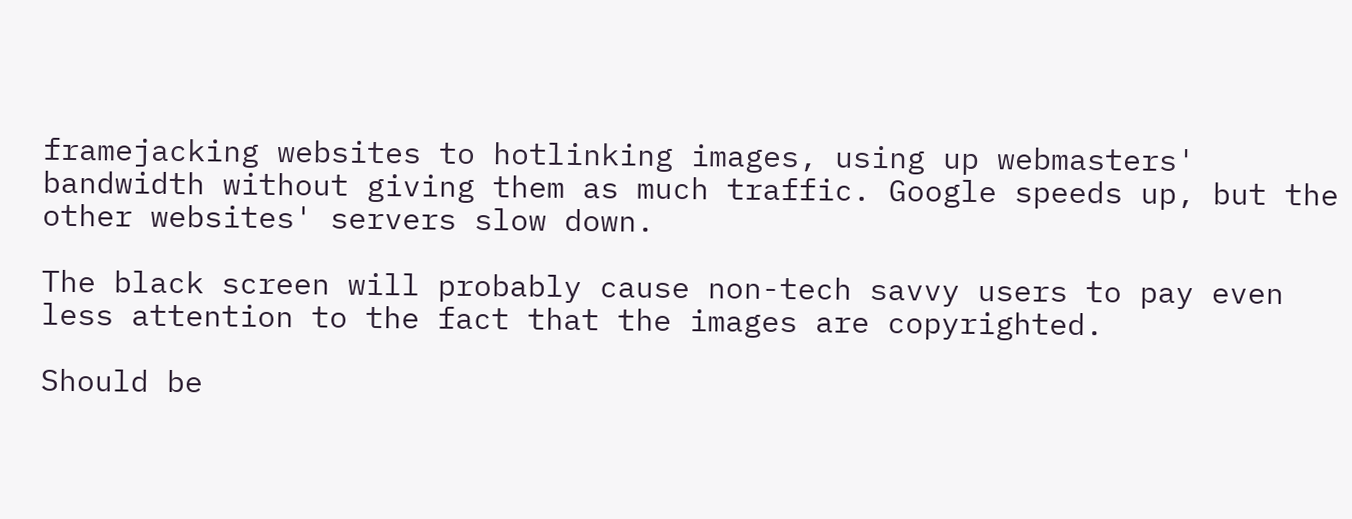framejacking websites to hotlinking images, using up webmasters' bandwidth without giving them as much traffic. Google speeds up, but the other websites' servers slow down.

The black screen will probably cause non-tech savvy users to pay even less attention to the fact that the images are copyrighted.

Should be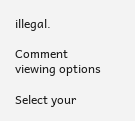illegal.

Comment viewing options

Select your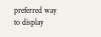preferred way to display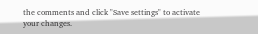the comments and click "Save settings" to activate your changes.